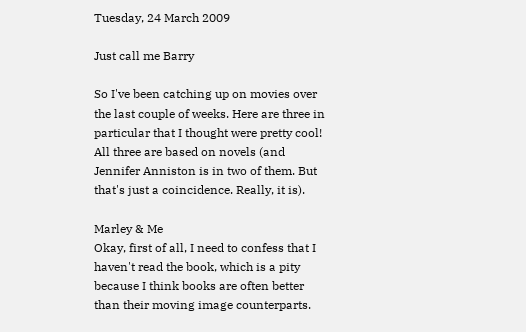Tuesday, 24 March 2009

Just call me Barry

So I've been catching up on movies over the last couple of weeks. Here are three in particular that I thought were pretty cool! All three are based on novels (and Jennifer Anniston is in two of them. But that's just a coincidence. Really, it is).

Marley & Me
Okay, first of all, I need to confess that I haven't read the book, which is a pity because I think books are often better than their moving image counterparts.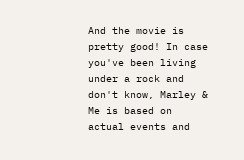And the movie is pretty good! In case you've been living under a rock and don't know, Marley & Me is based on actual events and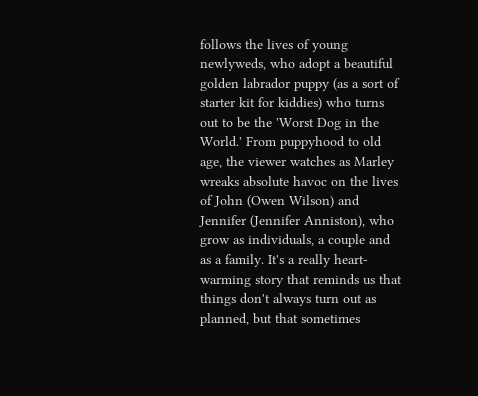follows the lives of young newlyweds, who adopt a beautiful golden labrador puppy (as a sort of starter kit for kiddies) who turns out to be the 'Worst Dog in the World.' From puppyhood to old age, the viewer watches as Marley wreaks absolute havoc on the lives of John (Owen Wilson) and Jennifer (Jennifer Anniston), who grow as individuals, a couple and as a family. It's a really heart-warming story that reminds us that things don't always turn out as planned, but that sometimes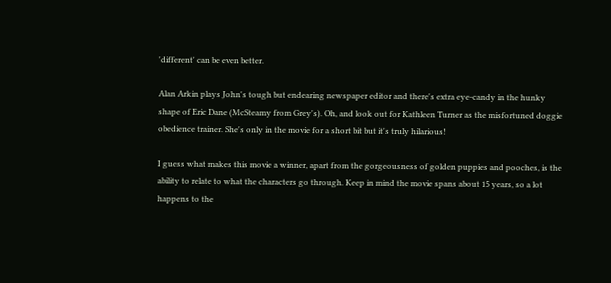'different' can be even better.

Alan Arkin plays John's tough but endearing newspaper editor and there's extra eye-candy in the hunky shape of Eric Dane (McSteamy from Grey's). Oh, and look out for Kathleen Turner as the misfortuned doggie obedience trainer. She's only in the movie for a short bit but it's truly hilarious!

I guess what makes this movie a winner, apart from the gorgeousness of golden puppies and pooches, is the ability to relate to what the characters go through. Keep in mind the movie spans about 15 years, so a lot happens to the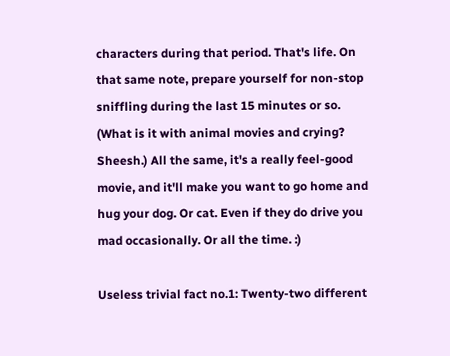characters during that period. That's life. On that same note, prepare yourself for non-stop sniffling during the last 15 minutes or so. (What is it with animal movies and crying? Sheesh.) All the same, it's a really feel-good movie, and it'll make you want to go home and hug your dog. Or cat. Even if they do drive you mad occasionally. Or all the time. :)

Useless trivial fact no.1: Twenty-two different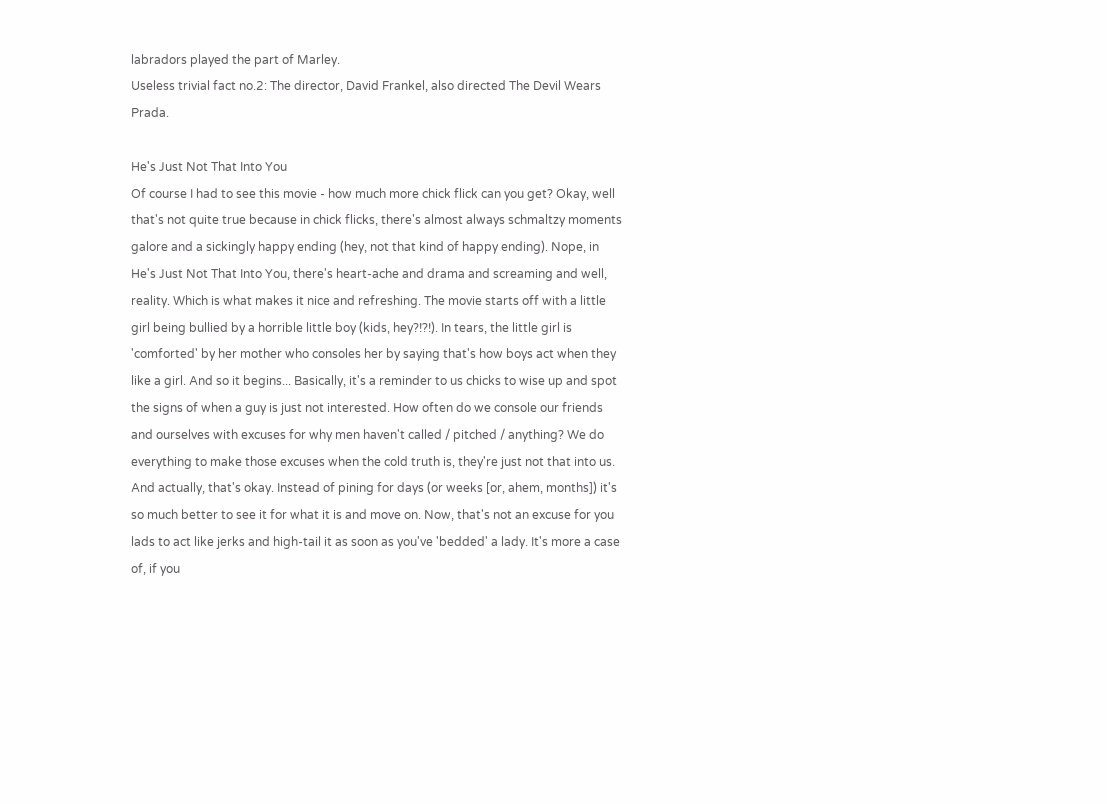labradors played the part of Marley.
Useless trivial fact no.2: The director, David Frankel, also directed The Devil Wears Prada.

He's Just Not That Into You
Of course I had to see this movie - how much more chick flick can you get? Okay, well that's not quite true because in chick flicks, there's almost always schmaltzy moments galore and a sickingly happy ending (hey, not that kind of happy ending). Nope, in He's Just Not That Into You, there's heart-ache and drama and screaming and well, reality. Which is what makes it nice and refreshing. The movie starts off with a little girl being bullied by a horrible little boy (kids, hey?!?!). In tears, the little girl is 'comforted' by her mother who consoles her by saying that's how boys act when they like a girl. And so it begins... Basically, it's a reminder to us chicks to wise up and spot the signs of when a guy is just not interested. How often do we console our friends and ourselves with excuses for why men haven't called / pitched / anything? We do everything to make those excuses when the cold truth is, they're just not that into us. And actually, that's okay. Instead of pining for days (or weeks [or, ahem, months]) it's so much better to see it for what it is and move on. Now, that's not an excuse for you lads to act like jerks and high-tail it as soon as you've 'bedded' a lady. It's more a case of, if you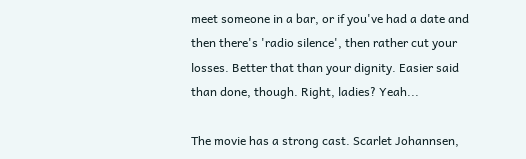meet someone in a bar, or if you've had a date and then there's 'radio silence', then rather cut your losses. Better that than your dignity. Easier said than done, though. Right, ladies? Yeah...

The movie has a strong cast. Scarlet Johannsen,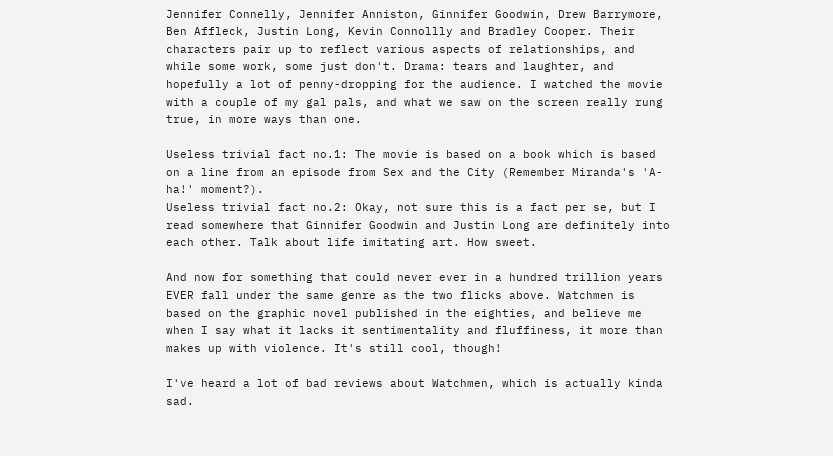Jennifer Connelly, Jennifer Anniston, Ginnifer Goodwin, Drew Barrymore, Ben Affleck, Justin Long, Kevin Connollly and Bradley Cooper. Their characters pair up to reflect various aspects of relationships, and while some work, some just don't. Drama: tears and laughter, and hopefully a lot of penny-dropping for the audience. I watched the movie with a couple of my gal pals, and what we saw on the screen really rung true, in more ways than one.

Useless trivial fact no.1: The movie is based on a book which is based on a line from an episode from Sex and the City (Remember Miranda's 'A-ha!' moment?).
Useless trivial fact no.2: Okay, not sure this is a fact per se, but I read somewhere that Ginnifer Goodwin and Justin Long are definitely into each other. Talk about life imitating art. How sweet.

And now for something that could never ever in a hundred trillion years EVER fall under the same genre as the two flicks above. Watchmen is based on the graphic novel published in the eighties, and believe me when I say what it lacks it sentimentality and fluffiness, it more than makes up with violence. It's still cool, though!

I've heard a lot of bad reviews about Watchmen, which is actually kinda sad.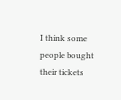I think some people bought their tickets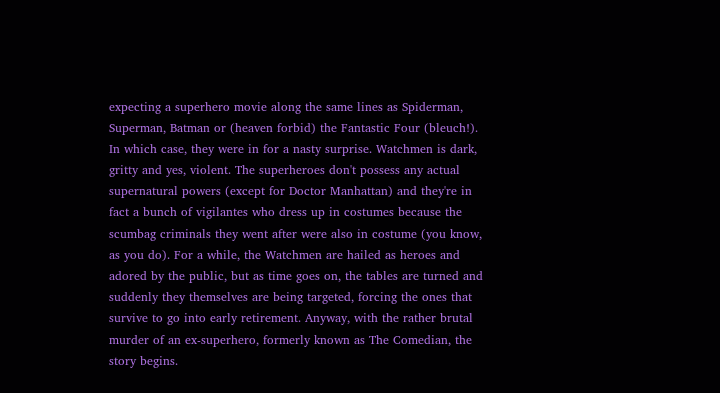expecting a superhero movie along the same lines as Spiderman, Superman, Batman or (heaven forbid) the Fantastic Four (bleuch!). In which case, they were in for a nasty surprise. Watchmen is dark, gritty and yes, violent. The superheroes don't possess any actual supernatural powers (except for Doctor Manhattan) and they're in fact a bunch of vigilantes who dress up in costumes because the scumbag criminals they went after were also in costume (you know, as you do). For a while, the Watchmen are hailed as heroes and adored by the public, but as time goes on, the tables are turned and suddenly they themselves are being targeted, forcing the ones that survive to go into early retirement. Anyway, with the rather brutal murder of an ex-superhero, formerly known as The Comedian, the story begins.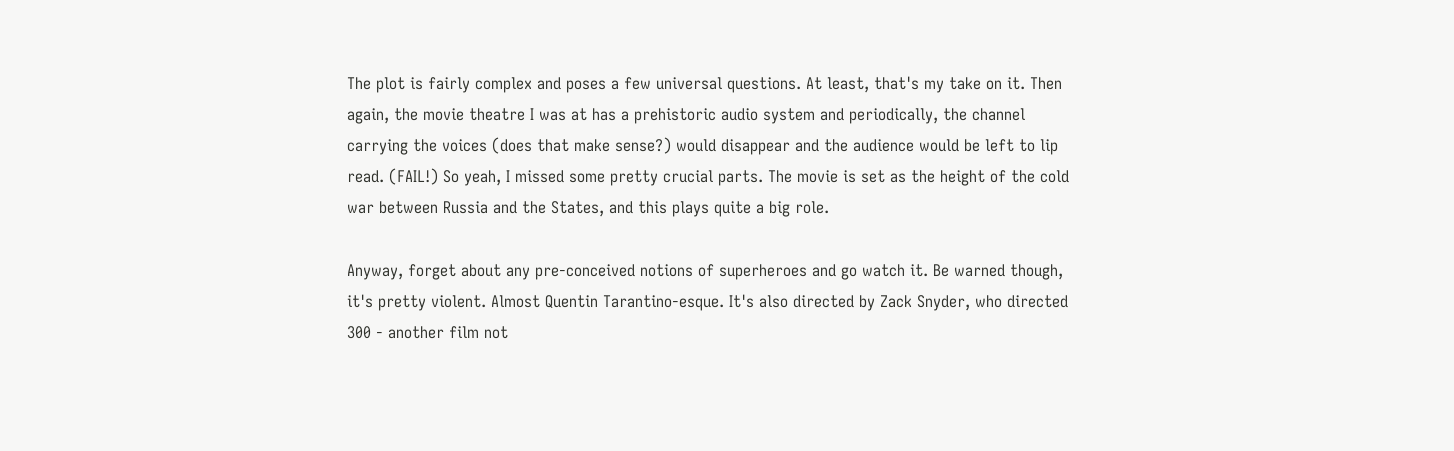The plot is fairly complex and poses a few universal questions. At least, that's my take on it. Then again, the movie theatre I was at has a prehistoric audio system and periodically, the channel carrying the voices (does that make sense?) would disappear and the audience would be left to lip read. (FAIL!) So yeah, I missed some pretty crucial parts. The movie is set as the height of the cold war between Russia and the States, and this plays quite a big role.

Anyway, forget about any pre-conceived notions of superheroes and go watch it. Be warned though, it's pretty violent. Almost Quentin Tarantino-esque. It's also directed by Zack Snyder, who directed 300 - another film not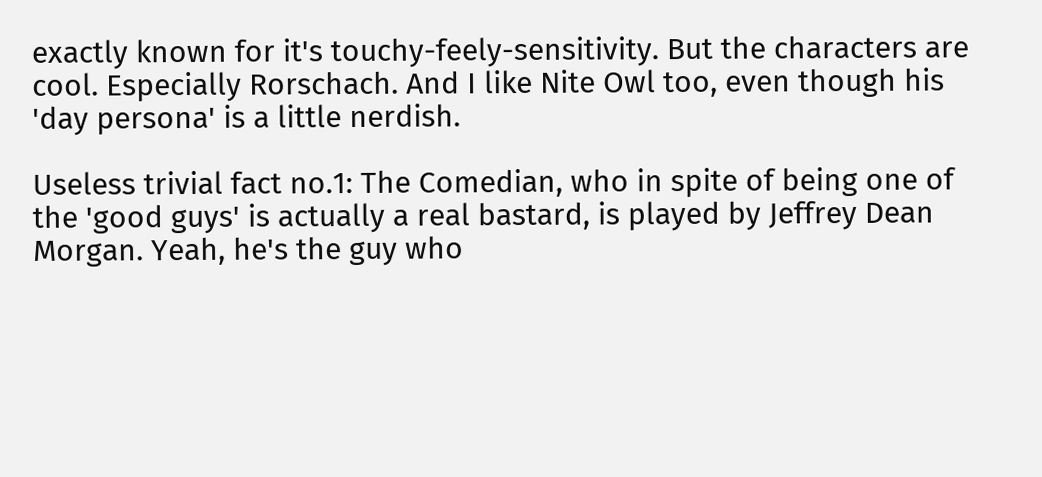exactly known for it's touchy-feely-sensitivity. But the characters are cool. Especially Rorschach. And I like Nite Owl too, even though his 'day persona' is a little nerdish.

Useless trivial fact no.1: The Comedian, who in spite of being one of the 'good guys' is actually a real bastard, is played by Jeffrey Dean Morgan. Yeah, he's the guy who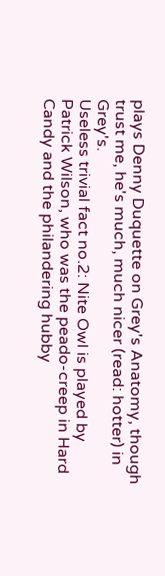plays Denny Duquette on Grey's Anatomy, though trust me, he's much, much nicer (read: hotter) in Grey's.
Useless trivial fact no.2: Nite Owl is played by Patrick Wilson, who was the peado-creep in Hard Candy and the philandering hubby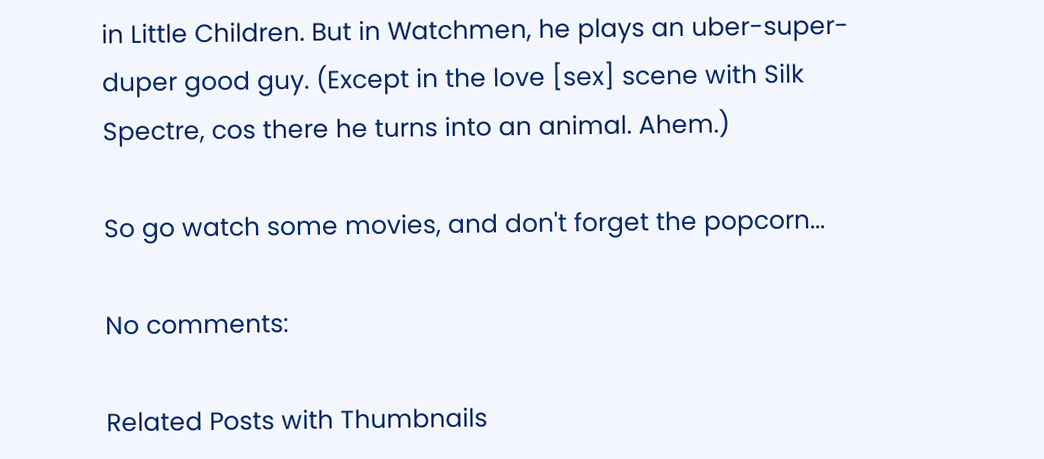in Little Children. But in Watchmen, he plays an uber-super-duper good guy. (Except in the love [sex] scene with Silk Spectre, cos there he turns into an animal. Ahem.)

So go watch some movies, and don't forget the popcorn...

No comments:

Related Posts with Thumbnails